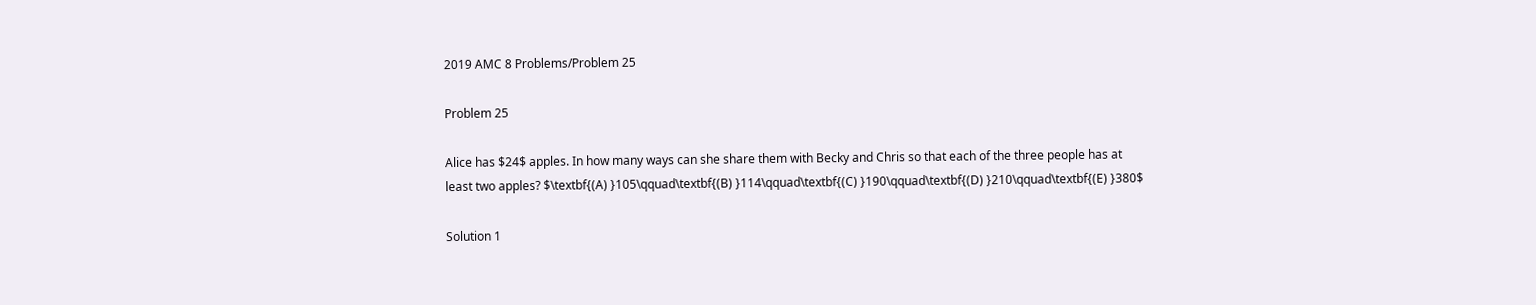2019 AMC 8 Problems/Problem 25

Problem 25

Alice has $24$ apples. In how many ways can she share them with Becky and Chris so that each of the three people has at least two apples? $\textbf{(A) }105\qquad\textbf{(B) }114\qquad\textbf{(C) }190\qquad\textbf{(D) }210\qquad\textbf{(E) }380$

Solution 1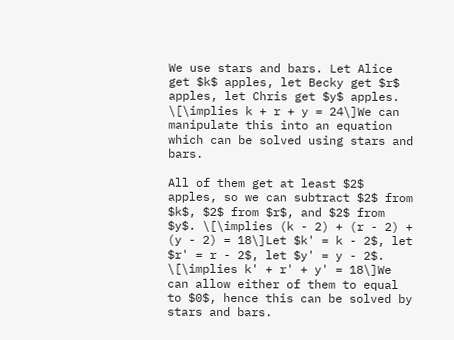We use stars and bars. Let Alice get $k$ apples, let Becky get $r$ apples, let Chris get $y$ apples. \[\implies k + r + y = 24\]We can manipulate this into an equation which can be solved using stars and bars.

All of them get at least $2$ apples, so we can subtract $2$ from $k$, $2$ from $r$, and $2$ from $y$. \[\implies (k - 2) + (r - 2) + (y - 2) = 18\]Let $k' = k - 2$, let $r' = r - 2$, let $y' = y - 2$. \[\implies k' + r' + y' = 18\]We can allow either of them to equal to $0$, hence this can be solved by stars and bars.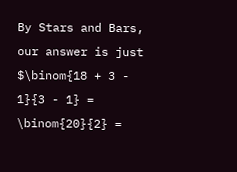By Stars and Bars, our answer is just $\binom{18 + 3 - 1}{3 - 1} = \binom{20}{2} =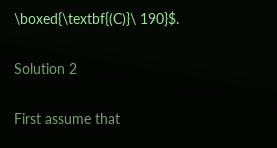\boxed{\textbf{(C)}\ 190}$.

Solution 2

First assume that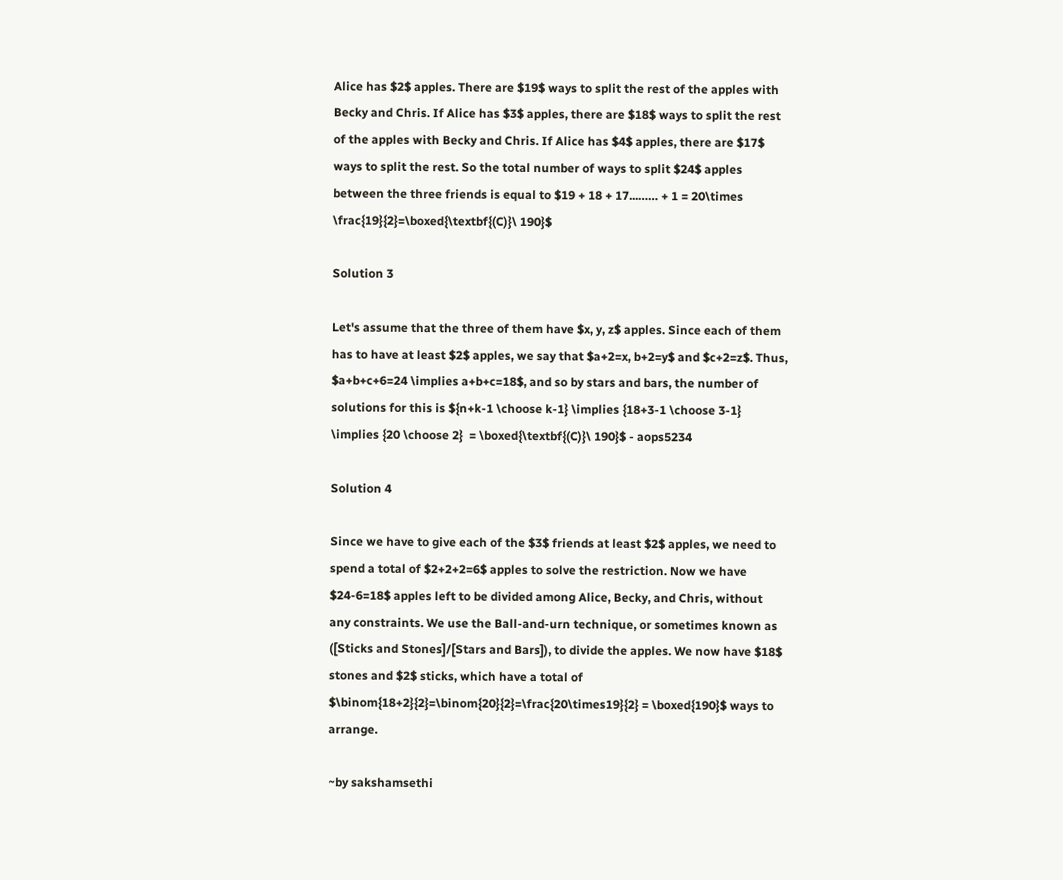Alice has $2$ apples. There are $19$ ways to split the rest of the apples with Becky and Chris. If Alice has $3$ apples, there are $18$ ways to split the rest of the apples with Becky and Chris. If Alice has $4$ apples, there are $17$ ways to split the rest. So the total number of ways to split $24$ apples between the three friends is equal to $19 + 18 + 17...…… + 1 = 20\times \frac{19}{2}=\boxed{\textbf{(C)}\ 190}$

Solution 3

Let's assume that the three of them have $x, y, z$ apples. Since each of them has to have at least $2$ apples, we say that $a+2=x, b+2=y$ and $c+2=z$. Thus, $a+b+c+6=24 \implies a+b+c=18$, and so by stars and bars, the number of solutions for this is ${n+k-1 \choose k-1} \implies {18+3-1 \choose 3-1} \implies {20 \choose 2}  = \boxed{\textbf{(C)}\ 190}$ - aops5234

Solution 4

Since we have to give each of the $3$ friends at least $2$ apples, we need to spend a total of $2+2+2=6$ apples to solve the restriction. Now we have $24-6=18$ apples left to be divided among Alice, Becky, and Chris, without any constraints. We use the Ball-and-urn technique, or sometimes known as ([Sticks and Stones]/[Stars and Bars]), to divide the apples. We now have $18$ stones and $2$ sticks, which have a total of $\binom{18+2}{2}=\binom{20}{2}=\frac{20\times19}{2} = \boxed{190}$ ways to arrange.

~by sakshamsethi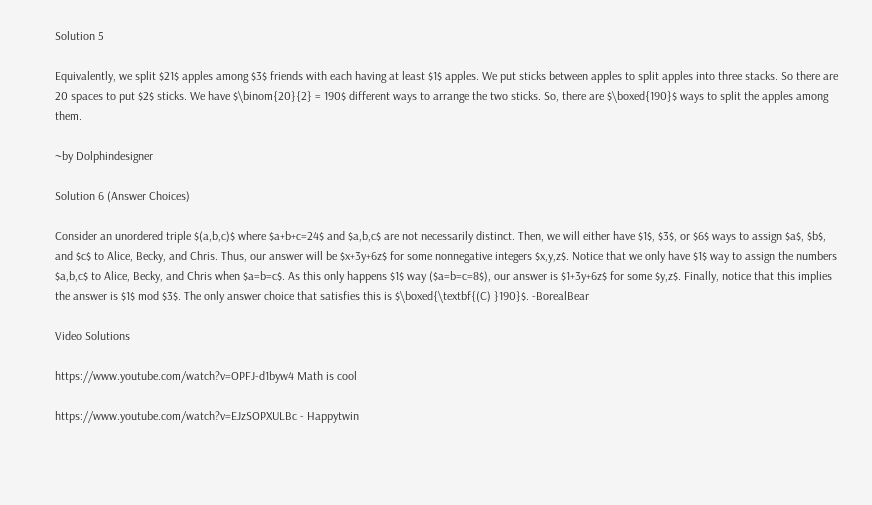Solution 5

Equivalently, we split $21$ apples among $3$ friends with each having at least $1$ apples. We put sticks between apples to split apples into three stacks. So there are 20 spaces to put $2$ sticks. We have $\binom{20}{2} = 190$ different ways to arrange the two sticks. So, there are $\boxed{190}$ ways to split the apples among them.

~by Dolphindesigner

Solution 6 (Answer Choices)

Consider an unordered triple $(a,b,c)$ where $a+b+c=24$ and $a,b,c$ are not necessarily distinct. Then, we will either have $1$, $3$, or $6$ ways to assign $a$, $b$, and $c$ to Alice, Becky, and Chris. Thus, our answer will be $x+3y+6z$ for some nonnegative integers $x,y,z$. Notice that we only have $1$ way to assign the numbers $a,b,c$ to Alice, Becky, and Chris when $a=b=c$. As this only happens $1$ way ($a=b=c=8$), our answer is $1+3y+6z$ for some $y,z$. Finally, notice that this implies the answer is $1$ mod $3$. The only answer choice that satisfies this is $\boxed{\textbf{(C) }190}$. -BorealBear

Video Solutions

https://www.youtube.com/watch?v=OPFJ-d1byw4 Math is cool

https://www.youtube.com/watch?v=EJzSOPXULBc - Happytwin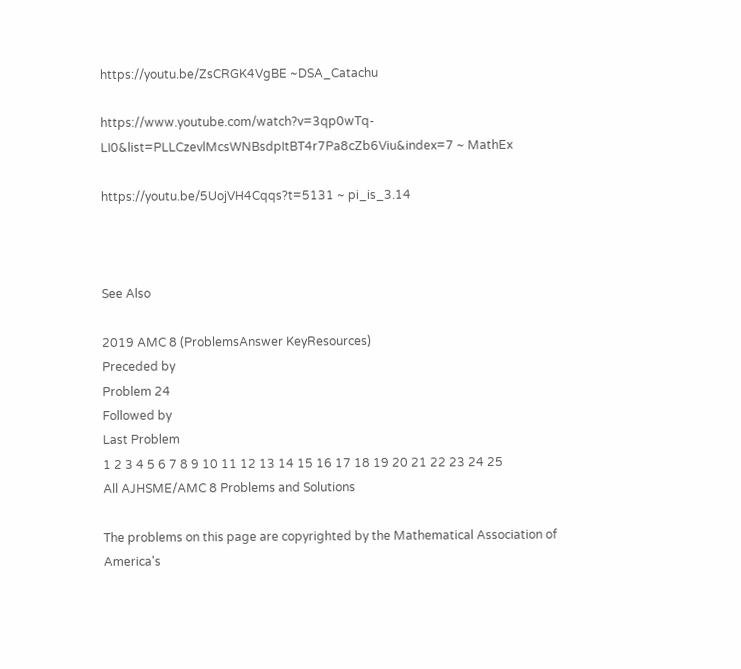https://youtu.be/ZsCRGK4VgBE ~DSA_Catachu

https://www.youtube.com/watch?v=3qp0wTq-LI0&list=PLLCzevlMcsWNBsdpItBT4r7Pa8cZb6Viu&index=7 ~ MathEx

https://youtu.be/5UojVH4Cqqs?t=5131 ~ pi_is_3.14



See Also

2019 AMC 8 (ProblemsAnswer KeyResources)
Preceded by
Problem 24
Followed by
Last Problem
1 2 3 4 5 6 7 8 9 10 11 12 13 14 15 16 17 18 19 20 21 22 23 24 25
All AJHSME/AMC 8 Problems and Solutions

The problems on this page are copyrighted by the Mathematical Association of America's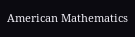American Mathematics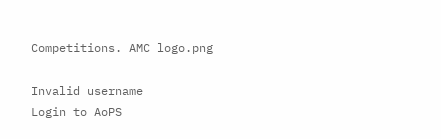Competitions. AMC logo.png

Invalid username
Login to AoPS